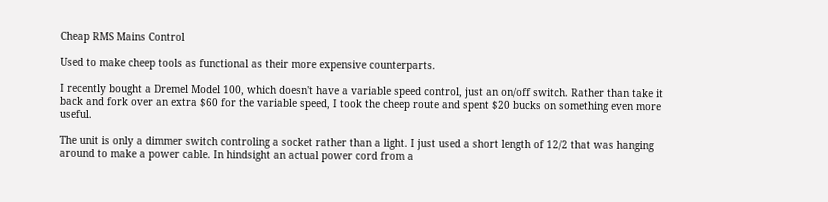Cheap RMS Mains Control

Used to make cheep tools as functional as their more expensive counterparts.

I recently bought a Dremel Model 100, which doesn't have a variable speed control, just an on/off switch. Rather than take it back and fork over an extra $60 for the variable speed, I took the cheep route and spent $20 bucks on something even more useful.

The unit is only a dimmer switch controling a socket rather than a light. I just used a short length of 12/2 that was hanging around to make a power cable. In hindsight an actual power cord from a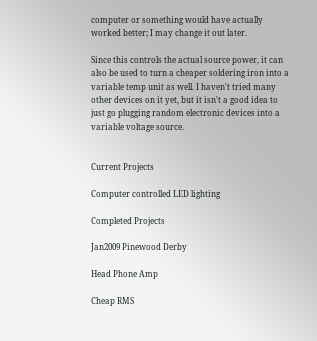computer or something would have actually worked better; I may change it out later.

Since this controls the actual source power, it can also be used to turn a cheaper soldering iron into a variable temp unit as well. I haven't tried many other devices on it yet, but it isn't a good idea to just go plugging random electronic devices into a variable voltage source.


Current Projects

Computer controlled LED lighting

Completed Projects

Jan2009 Pinewood Derby

Head Phone Amp

Cheap RMS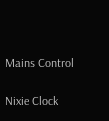Mains Control

Nixie Clock